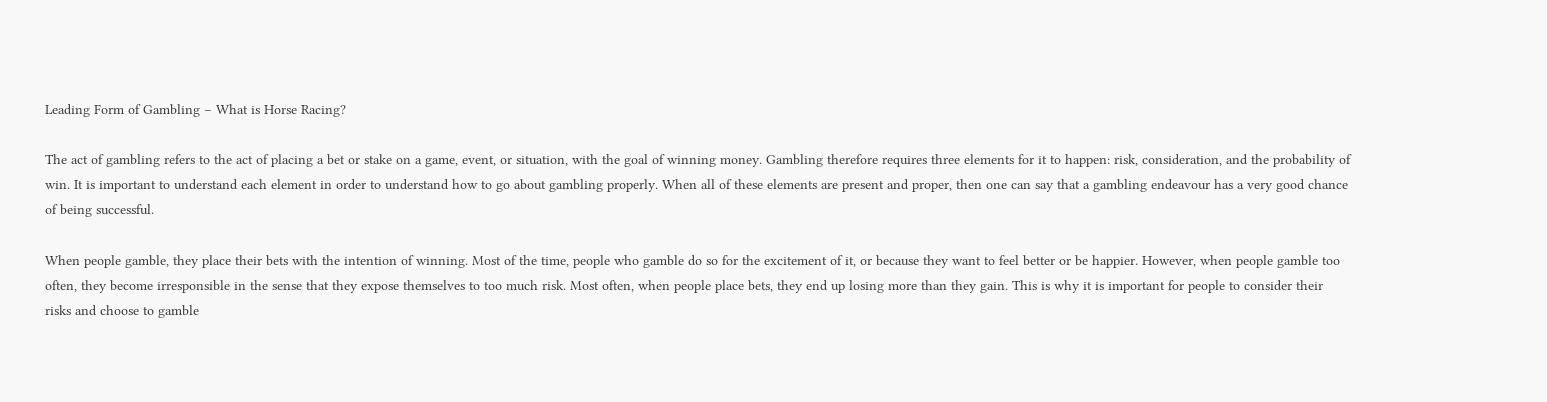Leading Form of Gambling – What is Horse Racing?

The act of gambling refers to the act of placing a bet or stake on a game, event, or situation, with the goal of winning money. Gambling therefore requires three elements for it to happen: risk, consideration, and the probability of win. It is important to understand each element in order to understand how to go about gambling properly. When all of these elements are present and proper, then one can say that a gambling endeavour has a very good chance of being successful.

When people gamble, they place their bets with the intention of winning. Most of the time, people who gamble do so for the excitement of it, or because they want to feel better or be happier. However, when people gamble too often, they become irresponsible in the sense that they expose themselves to too much risk. Most often, when people place bets, they end up losing more than they gain. This is why it is important for people to consider their risks and choose to gamble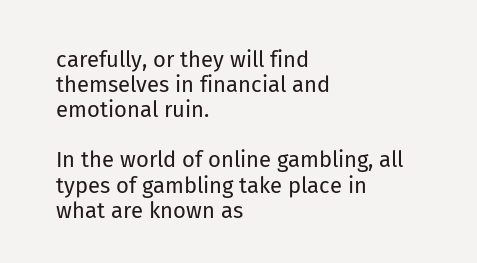carefully, or they will find themselves in financial and emotional ruin.

In the world of online gambling, all types of gambling take place in what are known as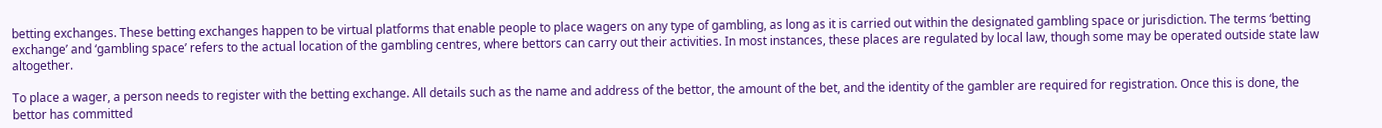betting exchanges. These betting exchanges happen to be virtual platforms that enable people to place wagers on any type of gambling, as long as it is carried out within the designated gambling space or jurisdiction. The terms ‘betting exchange’ and ‘gambling space’ refers to the actual location of the gambling centres, where bettors can carry out their activities. In most instances, these places are regulated by local law, though some may be operated outside state law altogether.

To place a wager, a person needs to register with the betting exchange. All details such as the name and address of the bettor, the amount of the bet, and the identity of the gambler are required for registration. Once this is done, the bettor has committed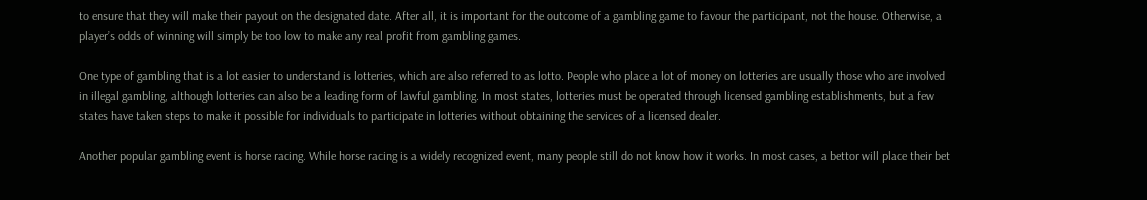to ensure that they will make their payout on the designated date. After all, it is important for the outcome of a gambling game to favour the participant, not the house. Otherwise, a player’s odds of winning will simply be too low to make any real profit from gambling games.

One type of gambling that is a lot easier to understand is lotteries, which are also referred to as lotto. People who place a lot of money on lotteries are usually those who are involved in illegal gambling, although lotteries can also be a leading form of lawful gambling. In most states, lotteries must be operated through licensed gambling establishments, but a few states have taken steps to make it possible for individuals to participate in lotteries without obtaining the services of a licensed dealer.

Another popular gambling event is horse racing. While horse racing is a widely recognized event, many people still do not know how it works. In most cases, a bettor will place their bet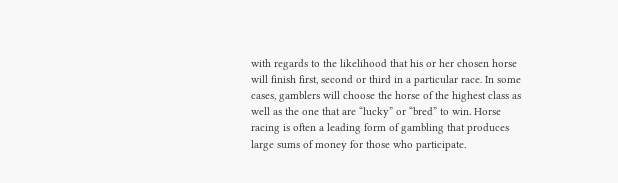with regards to the likelihood that his or her chosen horse will finish first, second or third in a particular race. In some cases, gamblers will choose the horse of the highest class as well as the one that are “lucky” or “bred” to win. Horse racing is often a leading form of gambling that produces large sums of money for those who participate.